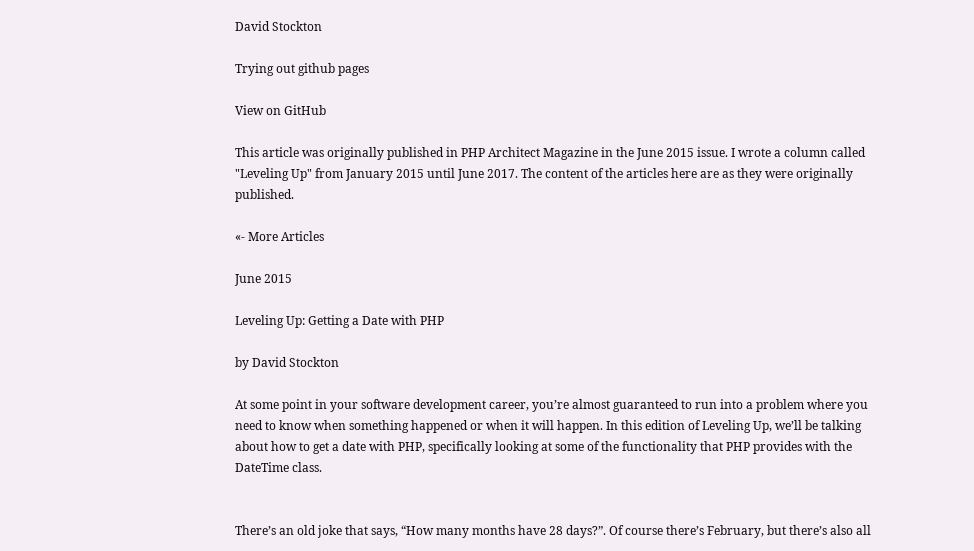David Stockton

Trying out github pages

View on GitHub

This article was originally published in PHP Architect Magazine in the June 2015 issue. I wrote a column called "Leveling Up" from January 2015 until June 2017. The content of the articles here are as they were originally published.

«- More Articles

June 2015

Leveling Up: Getting a Date with PHP

by David Stockton

At some point in your software development career, you’re almost guaranteed to run into a problem where you need to know when something happened or when it will happen. In this edition of Leveling Up, we’ll be talking about how to get a date with PHP, specifically looking at some of the functionality that PHP provides with the DateTime class.


There’s an old joke that says, “How many months have 28 days?”. Of course there’s February, but there’s also all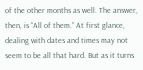of the other months as well. The answer, then, is “All of them.” At first glance, dealing with dates and times may not seem to be all that hard. But as it turns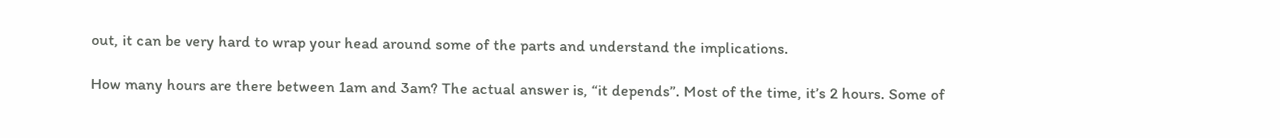out, it can be very hard to wrap your head around some of the parts and understand the implications.

How many hours are there between 1am and 3am? The actual answer is, “it depends”. Most of the time, it’s 2 hours. Some of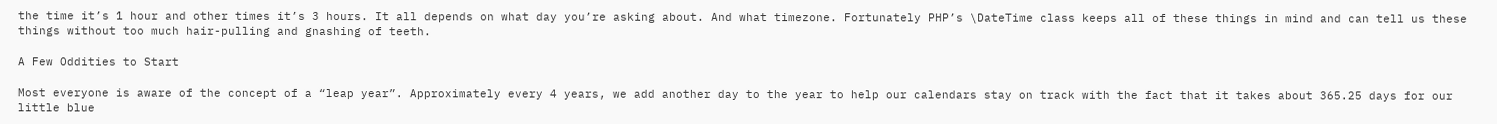the time it’s 1 hour and other times it’s 3 hours. It all depends on what day you’re asking about. And what timezone. Fortunately PHP’s \DateTime class keeps all of these things in mind and can tell us these things without too much hair-pulling and gnashing of teeth.

A Few Oddities to Start

Most everyone is aware of the concept of a “leap year”. Approximately every 4 years, we add another day to the year to help our calendars stay on track with the fact that it takes about 365.25 days for our little blue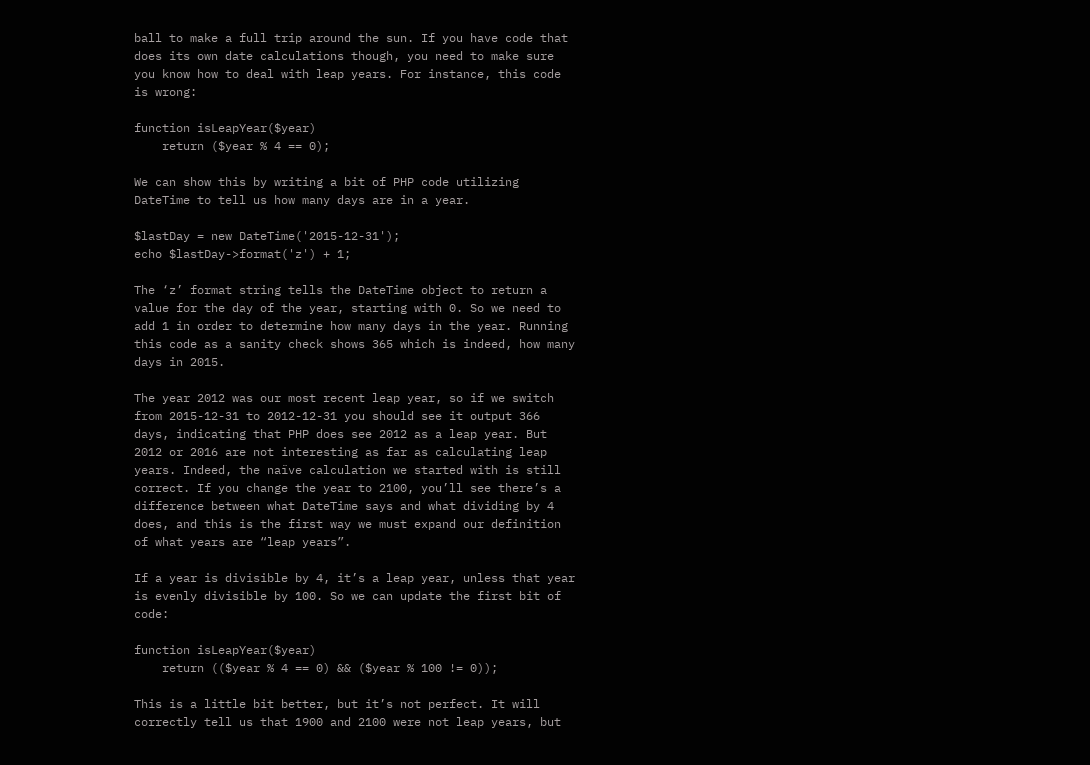ball to make a full trip around the sun. If you have code that does its own date calculations though, you need to make sure you know how to deal with leap years. For instance, this code is wrong:

function isLeapYear($year)
    return ($year % 4 == 0);

We can show this by writing a bit of PHP code utilizing DateTime to tell us how many days are in a year.

$lastDay = new DateTime('2015-12-31');
echo $lastDay->format('z') + 1;

The ‘z’ format string tells the DateTime object to return a value for the day of the year, starting with 0. So we need to add 1 in order to determine how many days in the year. Running this code as a sanity check shows 365 which is indeed, how many days in 2015.

The year 2012 was our most recent leap year, so if we switch from 2015-12-31 to 2012-12-31 you should see it output 366 days, indicating that PHP does see 2012 as a leap year. But 2012 or 2016 are not interesting as far as calculating leap years. Indeed, the naïve calculation we started with is still correct. If you change the year to 2100, you’ll see there’s a difference between what DateTime says and what dividing by 4 does, and this is the first way we must expand our definition of what years are “leap years”.

If a year is divisible by 4, it’s a leap year, unless that year is evenly divisible by 100. So we can update the first bit of code:

function isLeapYear($year)
    return (($year % 4 == 0) && ($year % 100 != 0));

This is a little bit better, but it’s not perfect. It will correctly tell us that 1900 and 2100 were not leap years, but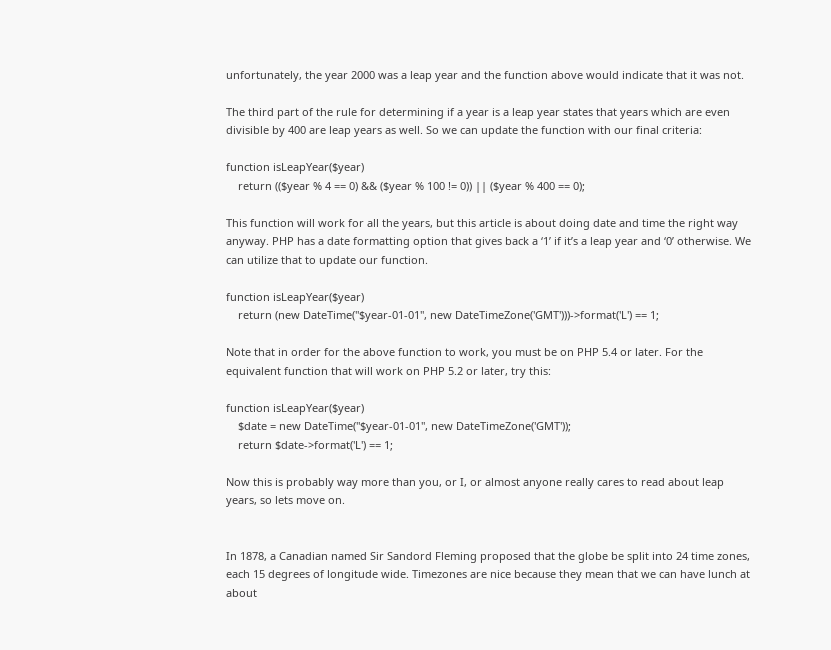unfortunately, the year 2000 was a leap year and the function above would indicate that it was not.

The third part of the rule for determining if a year is a leap year states that years which are even divisible by 400 are leap years as well. So we can update the function with our final criteria:

function isLeapYear($year)
    return (($year % 4 == 0) && ($year % 100 != 0)) || ($year % 400 == 0);

This function will work for all the years, but this article is about doing date and time the right way anyway. PHP has a date formatting option that gives back a ‘1’ if it’s a leap year and ‘0’ otherwise. We can utilize that to update our function.

function isLeapYear($year)
    return (new DateTime("$year-01-01", new DateTimeZone('GMT')))->format('L') == 1;

Note that in order for the above function to work, you must be on PHP 5.4 or later. For the equivalent function that will work on PHP 5.2 or later, try this:

function isLeapYear($year)
    $date = new DateTime("$year-01-01", new DateTimeZone('GMT'));
    return $date->format('L') == 1;

Now this is probably way more than you, or I, or almost anyone really cares to read about leap years, so lets move on.


In 1878, a Canadian named Sir Sandord Fleming proposed that the globe be split into 24 time zones, each 15 degrees of longitude wide. Timezones are nice because they mean that we can have lunch at about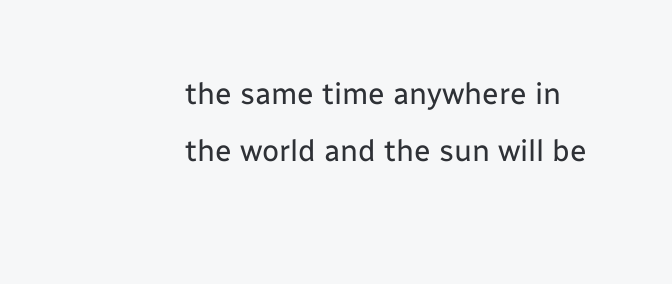the same time anywhere in the world and the sun will be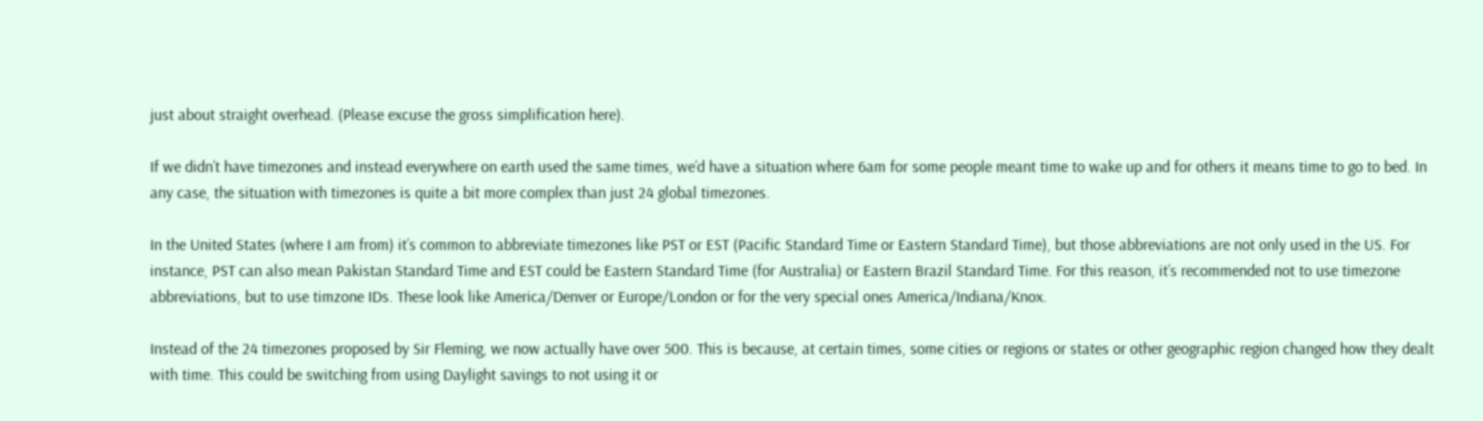just about straight overhead. (Please excuse the gross simplification here).

If we didn’t have timezones and instead everywhere on earth used the same times, we’d have a situation where 6am for some people meant time to wake up and for others it means time to go to bed. In any case, the situation with timezones is quite a bit more complex than just 24 global timezones.

In the United States (where I am from) it’s common to abbreviate timezones like PST or EST (Pacific Standard Time or Eastern Standard Time), but those abbreviations are not only used in the US. For instance, PST can also mean Pakistan Standard Time and EST could be Eastern Standard Time (for Australia) or Eastern Brazil Standard Time. For this reason, it’s recommended not to use timezone abbreviations, but to use timzone IDs. These look like America/Denver or Europe/London or for the very special ones America/Indiana/Knox.

Instead of the 24 timezones proposed by Sir Fleming, we now actually have over 500. This is because, at certain times, some cities or regions or states or other geographic region changed how they dealt with time. This could be switching from using Daylight savings to not using it or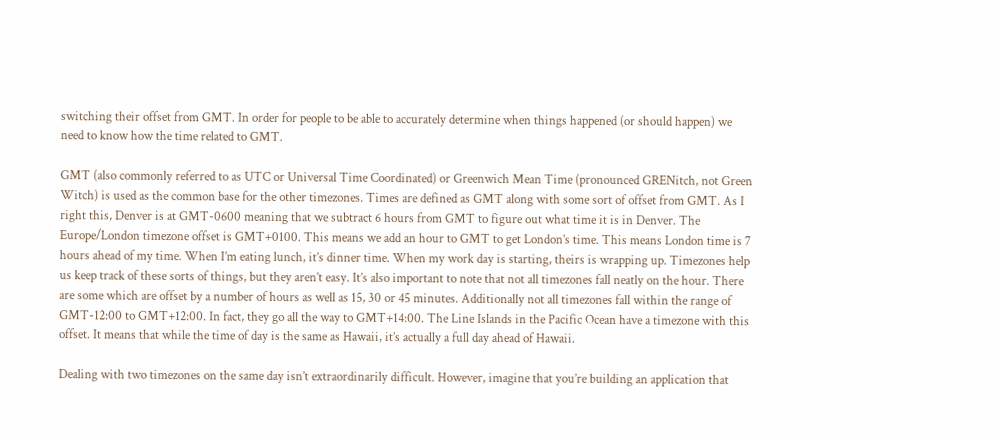switching their offset from GMT. In order for people to be able to accurately determine when things happened (or should happen) we need to know how the time related to GMT.

GMT (also commonly referred to as UTC or Universal Time Coordinated) or Greenwich Mean Time (pronounced GRENitch, not Green Witch) is used as the common base for the other timezones. Times are defined as GMT along with some sort of offset from GMT. As I right this, Denver is at GMT-0600 meaning that we subtract 6 hours from GMT to figure out what time it is in Denver. The Europe/London timezone offset is GMT+0100. This means we add an hour to GMT to get London’s time. This means London time is 7 hours ahead of my time. When I’m eating lunch, it’s dinner time. When my work day is starting, theirs is wrapping up. Timezones help us keep track of these sorts of things, but they aren’t easy. It’s also important to note that not all timezones fall neatly on the hour. There are some which are offset by a number of hours as well as 15, 30 or 45 minutes. Additionally not all timezones fall within the range of GMT-12:00 to GMT+12:00. In fact, they go all the way to GMT+14:00. The Line Islands in the Pacific Ocean have a timezone with this offset. It means that while the time of day is the same as Hawaii, it’s actually a full day ahead of Hawaii.

Dealing with two timezones on the same day isn’t extraordinarily difficult. However, imagine that you’re building an application that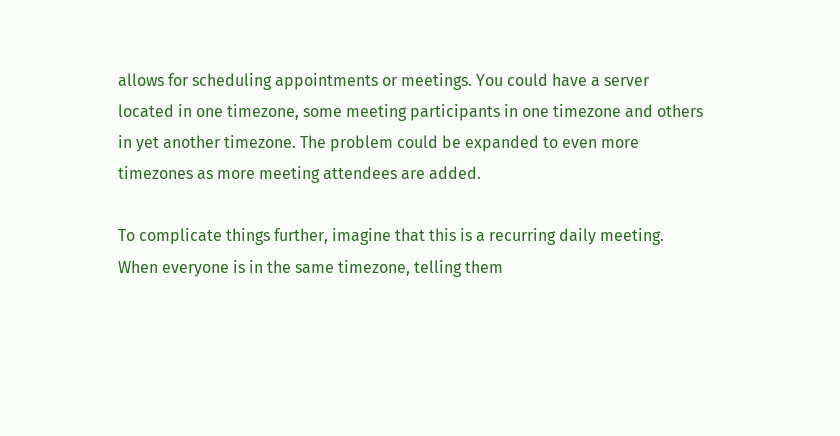allows for scheduling appointments or meetings. You could have a server located in one timezone, some meeting participants in one timezone and others in yet another timezone. The problem could be expanded to even more timezones as more meeting attendees are added.

To complicate things further, imagine that this is a recurring daily meeting. When everyone is in the same timezone, telling them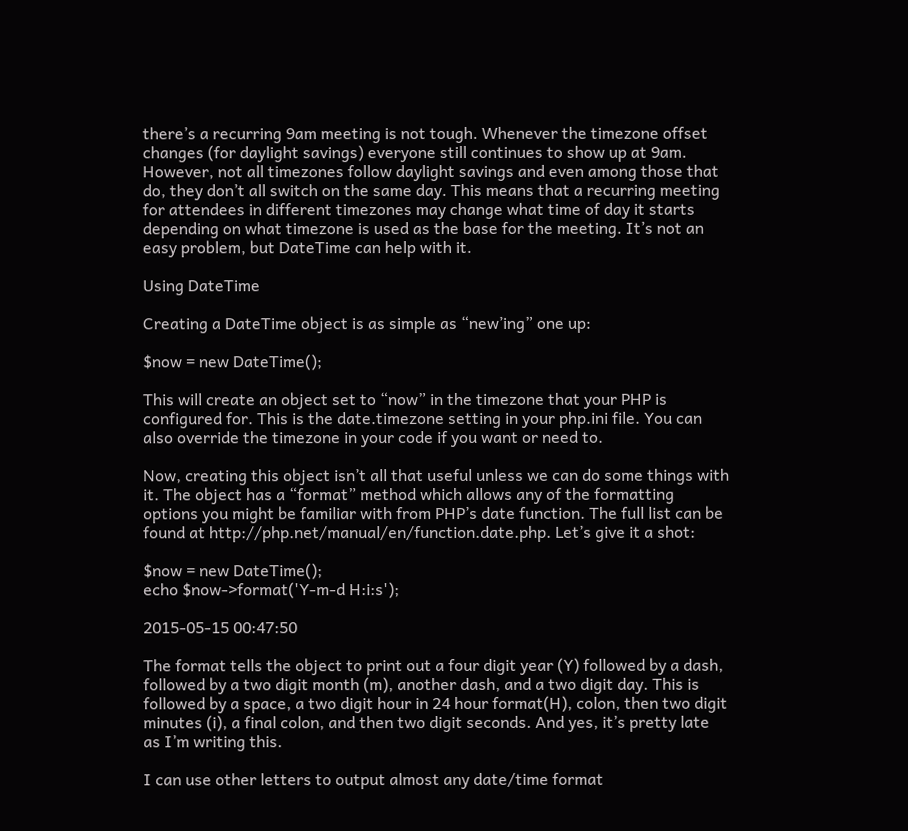there’s a recurring 9am meeting is not tough. Whenever the timezone offset changes (for daylight savings) everyone still continues to show up at 9am. However, not all timezones follow daylight savings and even among those that do, they don’t all switch on the same day. This means that a recurring meeting for attendees in different timezones may change what time of day it starts depending on what timezone is used as the base for the meeting. It’s not an easy problem, but DateTime can help with it.

Using DateTime

Creating a DateTime object is as simple as “new’ing” one up:

$now = new DateTime();

This will create an object set to “now” in the timezone that your PHP is configured for. This is the date.timezone setting in your php.ini file. You can also override the timezone in your code if you want or need to.

Now, creating this object isn’t all that useful unless we can do some things with it. The object has a “format” method which allows any of the formatting options you might be familiar with from PHP’s date function. The full list can be found at http://php.net/manual/en/function.date.php. Let’s give it a shot:

$now = new DateTime();
echo $now->format('Y-m-d H:i:s');

2015-05-15 00:47:50

The format tells the object to print out a four digit year (Y) followed by a dash, followed by a two digit month (m), another dash, and a two digit day. This is followed by a space, a two digit hour in 24 hour format(H), colon, then two digit minutes (i), a final colon, and then two digit seconds. And yes, it’s pretty late as I’m writing this.

I can use other letters to output almost any date/time format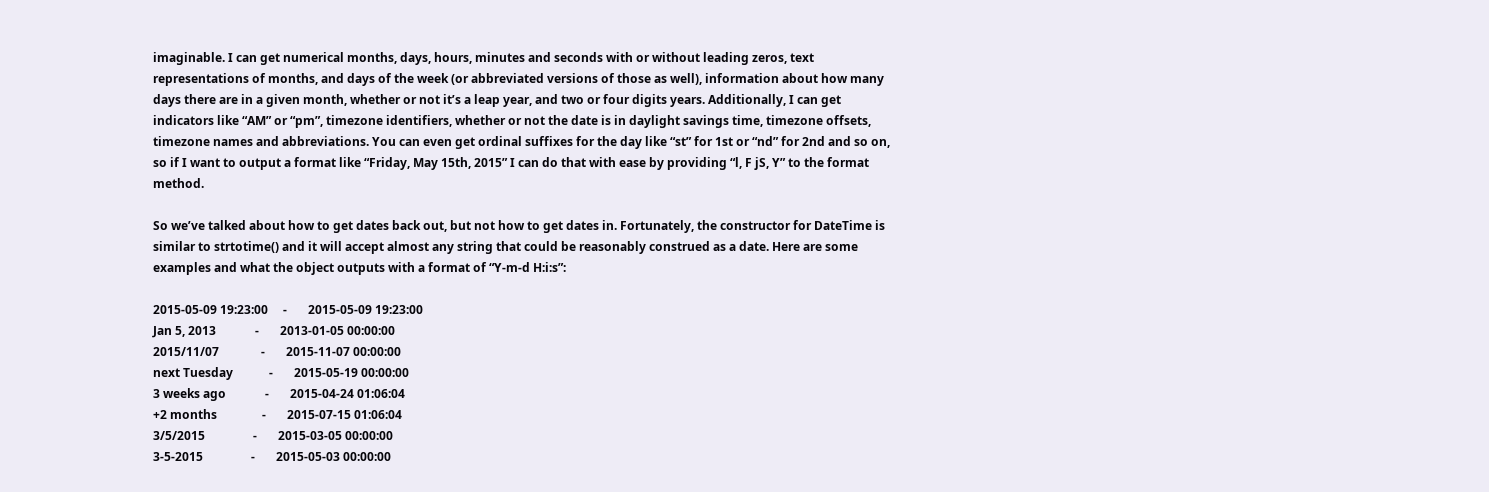imaginable. I can get numerical months, days, hours, minutes and seconds with or without leading zeros, text representations of months, and days of the week (or abbreviated versions of those as well), information about how many days there are in a given month, whether or not it’s a leap year, and two or four digits years. Additionally, I can get indicators like “AM” or “pm”, timezone identifiers, whether or not the date is in daylight savings time, timezone offsets, timezone names and abbreviations. You can even get ordinal suffixes for the day like “st” for 1st or “nd” for 2nd and so on, so if I want to output a format like “Friday, May 15th, 2015” I can do that with ease by providing “l, F jS, Y” to the format method.

So we’ve talked about how to get dates back out, but not how to get dates in. Fortunately, the constructor for DateTime is similar to strtotime() and it will accept almost any string that could be reasonably construed as a date. Here are some examples and what the object outputs with a format of “Y-m-d H:i:s”:

2015-05-09 19:23:00     -       2015-05-09 19:23:00
Jan 5, 2013             -       2013-01-05 00:00:00
2015/11/07              -       2015-11-07 00:00:00
next Tuesday            -       2015-05-19 00:00:00
3 weeks ago             -       2015-04-24 01:06:04
+2 months               -       2015-07-15 01:06:04
3/5/2015                -       2015-03-05 00:00:00
3-5-2015                -       2015-05-03 00:00:00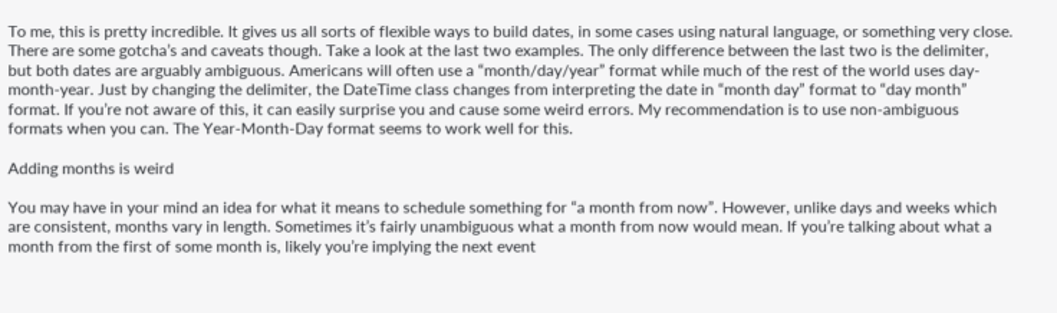To me, this is pretty incredible. It gives us all sorts of flexible ways to build dates, in some cases using natural language, or something very close. There are some gotcha’s and caveats though. Take a look at the last two examples. The only difference between the last two is the delimiter, but both dates are arguably ambiguous. Americans will often use a “month/day/year” format while much of the rest of the world uses day-month-year. Just by changing the delimiter, the DateTime class changes from interpreting the date in “month day” format to “day month” format. If you’re not aware of this, it can easily surprise you and cause some weird errors. My recommendation is to use non-ambiguous formats when you can. The Year-Month-Day format seems to work well for this.

Adding months is weird

You may have in your mind an idea for what it means to schedule something for “a month from now”. However, unlike days and weeks which are consistent, months vary in length. Sometimes it’s fairly unambiguous what a month from now would mean. If you’re talking about what a month from the first of some month is, likely you’re implying the next event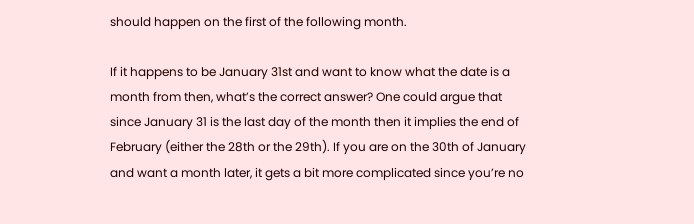should happen on the first of the following month.

If it happens to be January 31st and want to know what the date is a month from then, what’s the correct answer? One could argue that since January 31 is the last day of the month then it implies the end of February (either the 28th or the 29th). If you are on the 30th of January and want a month later, it gets a bit more complicated since you’re no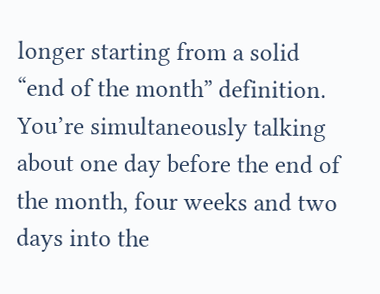longer starting from a solid “end of the month” definition. You’re simultaneously talking about one day before the end of the month, four weeks and two days into the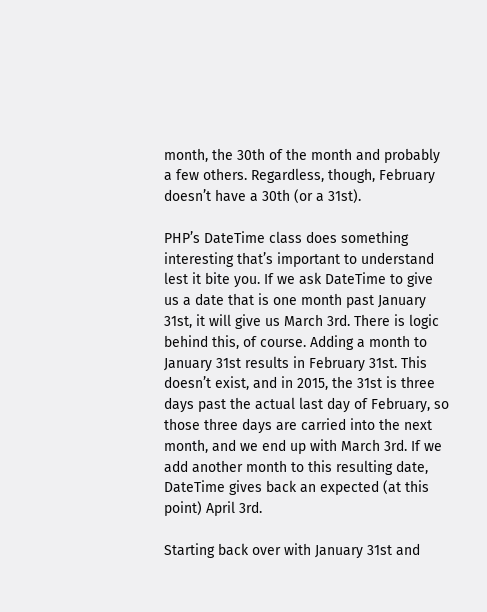month, the 30th of the month and probably a few others. Regardless, though, February doesn’t have a 30th (or a 31st).

PHP’s DateTime class does something interesting that’s important to understand lest it bite you. If we ask DateTime to give us a date that is one month past January 31st, it will give us March 3rd. There is logic behind this, of course. Adding a month to January 31st results in February 31st. This doesn’t exist, and in 2015, the 31st is three days past the actual last day of February, so those three days are carried into the next month, and we end up with March 3rd. If we add another month to this resulting date, DateTime gives back an expected (at this point) April 3rd.

Starting back over with January 31st and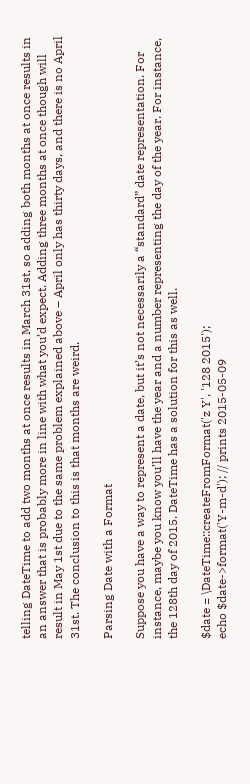telling DateTime to add two months at once results in March 31st, so adding both months at once results in an answer that is probably more in line with what you’d expect. Adding three months at once though will result in May 1st due to the same problem explained above – April only has thirty days, and there is no April 31st. The conclusion to this is that months are weird.

Parsing Date with a Format

Suppose you have a way to represent a date, but it’s not necessarily a “standard” date representation. For instance, maybe you know you’ll have the year and a number representing the day of the year. For instance, the 128th day of 2015. DateTime has a solution for this as well.

$date = \DateTime::createFromFormat('z Y', '128 2015');
echo $date->format('Y-m-d'); // prints 2015-05-09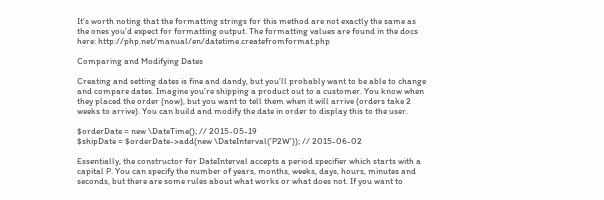It’s worth noting that the formatting strings for this method are not exactly the same as the ones you’d expect for formatting output. The formatting values are found in the docs here: http://php.net/manual/en/datetime.createfromformat.php

Comparing and Modifying Dates

Creating and setting dates is fine and dandy, but you’ll probably want to be able to change and compare dates. Imagine you’re shipping a product out to a customer. You know when they placed the order (now), but you want to tell them when it will arrive (orders take 2 weeks to arrive). You can build and modify the date in order to display this to the user.

$orderDate = new \DateTime(); // 2015-05-19
$shipDate = $orderDate->add(new \DateInterval('P2W')); // 2015-06-02

Essentially, the constructor for DateInterval accepts a period specifier which starts with a capital P. You can specify the number of years, months, weeks, days, hours, minutes and seconds, but there are some rules about what works or what does not. If you want to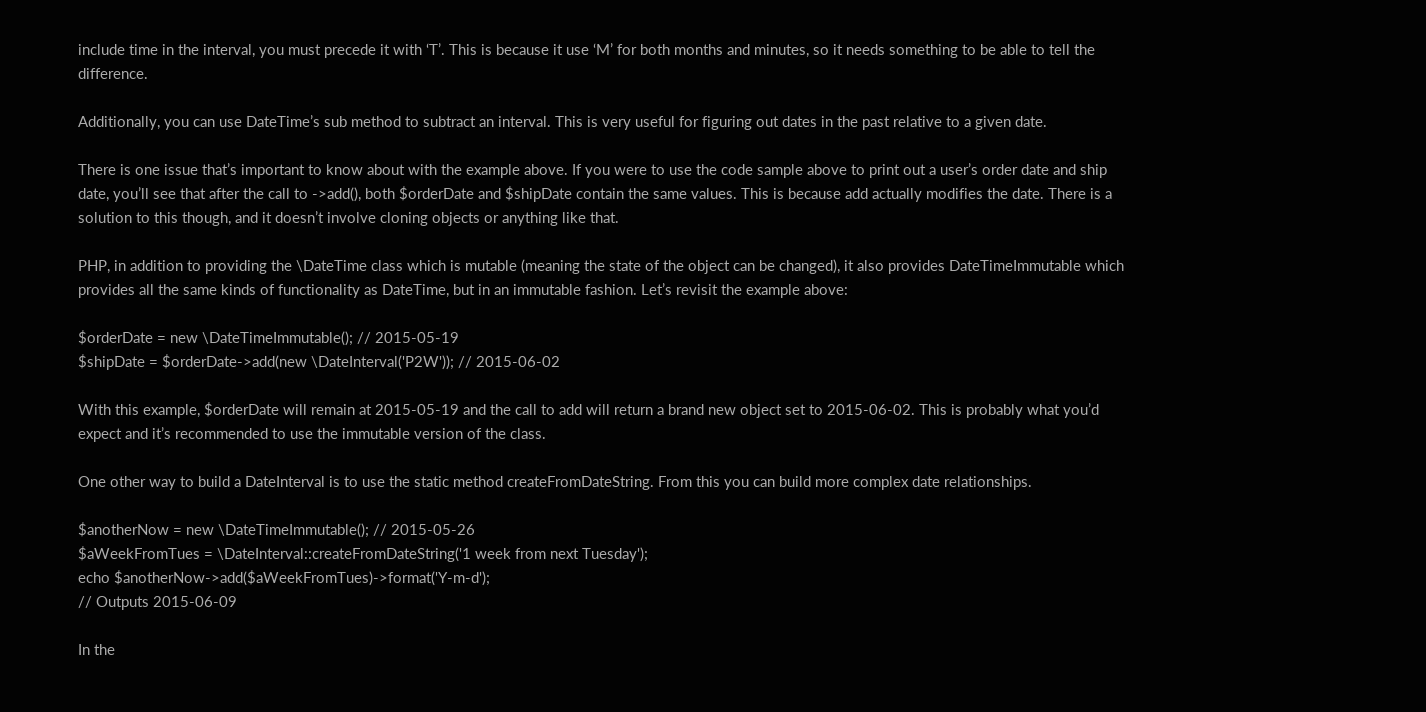include time in the interval, you must precede it with ‘T’. This is because it use ‘M’ for both months and minutes, so it needs something to be able to tell the difference.

Additionally, you can use DateTime’s sub method to subtract an interval. This is very useful for figuring out dates in the past relative to a given date.

There is one issue that’s important to know about with the example above. If you were to use the code sample above to print out a user’s order date and ship date, you’ll see that after the call to ->add(), both $orderDate and $shipDate contain the same values. This is because add actually modifies the date. There is a solution to this though, and it doesn’t involve cloning objects or anything like that.

PHP, in addition to providing the \DateTime class which is mutable (meaning the state of the object can be changed), it also provides DateTimeImmutable which provides all the same kinds of functionality as DateTime, but in an immutable fashion. Let’s revisit the example above:

$orderDate = new \DateTimeImmutable(); // 2015-05-19
$shipDate = $orderDate->add(new \DateInterval('P2W')); // 2015-06-02

With this example, $orderDate will remain at 2015-05-19 and the call to add will return a brand new object set to 2015-06-02. This is probably what you’d expect and it’s recommended to use the immutable version of the class.

One other way to build a DateInterval is to use the static method createFromDateString. From this you can build more complex date relationships.

$anotherNow = new \DateTimeImmutable(); // 2015-05-26
$aWeekFromTues = \DateInterval::createFromDateString('1 week from next Tuesday');
echo $anotherNow->add($aWeekFromTues)->format('Y-m-d');
// Outputs 2015-06-09

In the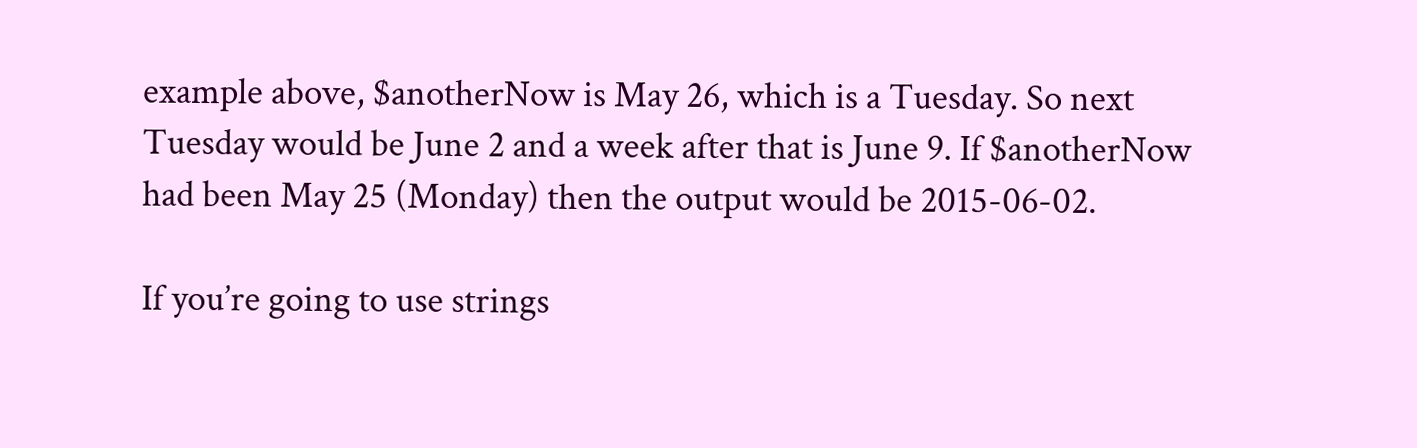example above, $anotherNow is May 26, which is a Tuesday. So next Tuesday would be June 2 and a week after that is June 9. If $anotherNow had been May 25 (Monday) then the output would be 2015-06-02.

If you’re going to use strings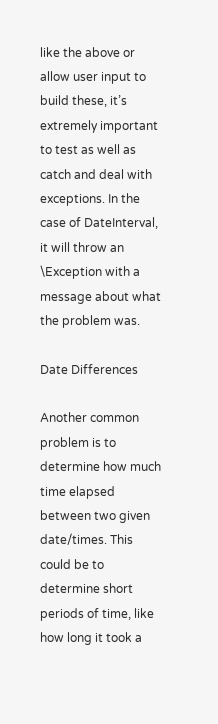like the above or allow user input to build these, it’s extremely important to test as well as catch and deal with exceptions. In the case of DateInterval, it will throw an \Exception with a message about what the problem was.

Date Differences

Another common problem is to determine how much time elapsed between two given date/times. This could be to determine short periods of time, like how long it took a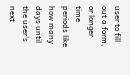user to fill out a form, or longer time periods like how many days until the user’s next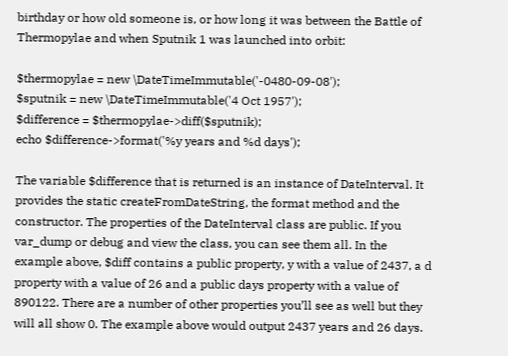birthday or how old someone is, or how long it was between the Battle of Thermopylae and when Sputnik 1 was launched into orbit:

$thermopylae = new \DateTimeImmutable('-0480-09-08');
$sputnik = new \DateTimeImmutable('4 Oct 1957');
$difference = $thermopylae->diff($sputnik);
echo $difference->format('%y years and %d days');

The variable $difference that is returned is an instance of DateInterval. It provides the static createFromDateString, the format method and the constructor. The properties of the DateInterval class are public. If you var_dump or debug and view the class, you can see them all. In the example above, $diff contains a public property, y with a value of 2437, a d property with a value of 26 and a public days property with a value of 890122. There are a number of other properties you’ll see as well but they will all show 0. The example above would output 2437 years and 26 days.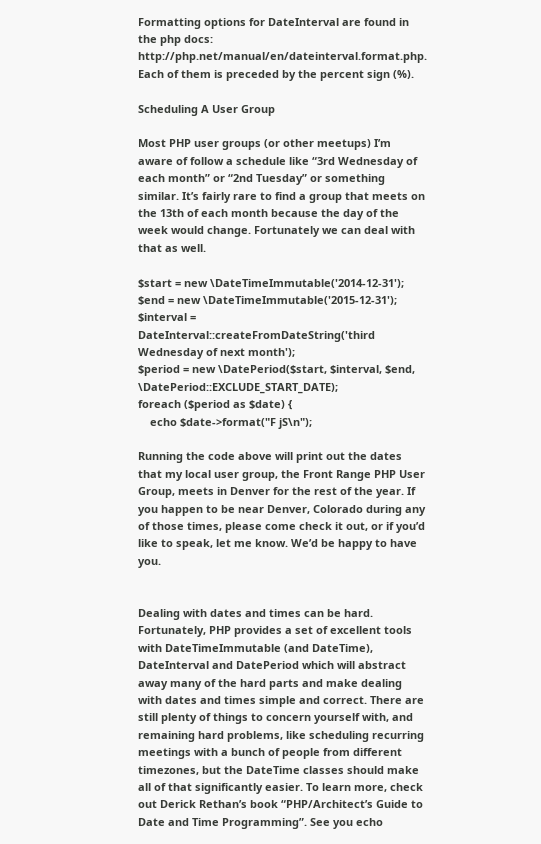Formatting options for DateInterval are found in the php docs: http://php.net/manual/en/dateinterval.format.php. Each of them is preceded by the percent sign (%).

Scheduling A User Group

Most PHP user groups (or other meetups) I’m aware of follow a schedule like “3rd Wednesday of each month” or “2nd Tuesday” or something similar. It’s fairly rare to find a group that meets on the 13th of each month because the day of the week would change. Fortunately we can deal with that as well.

$start = new \DateTimeImmutable('2014-12-31');
$end = new \DateTimeImmutable('2015-12-31');
$interval = DateInterval::createFromDateString('third Wednesday of next month');
$period = new \DatePeriod($start, $interval, $end, \DatePeriod::EXCLUDE_START_DATE);
foreach ($period as $date) {
    echo $date->format("F jS\n");

Running the code above will print out the dates that my local user group, the Front Range PHP User Group, meets in Denver for the rest of the year. If you happen to be near Denver, Colorado during any of those times, please come check it out, or if you’d like to speak, let me know. We’d be happy to have you.


Dealing with dates and times can be hard. Fortunately, PHP provides a set of excellent tools with DateTimeImmutable (and DateTime), DateInterval and DatePeriod which will abstract away many of the hard parts and make dealing with dates and times simple and correct. There are still plenty of things to concern yourself with, and remaining hard problems, like scheduling recurring meetings with a bunch of people from different timezones, but the DateTime classes should make all of that significantly easier. To learn more, check out Derick Rethan’s book “PHP/Architect’s Guide to Date and Time Programming”. See you echo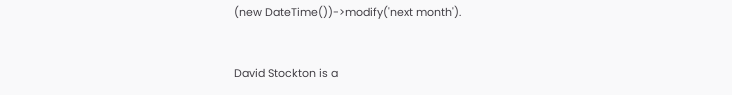(new DateTime())->modify('next month').


David Stockton is a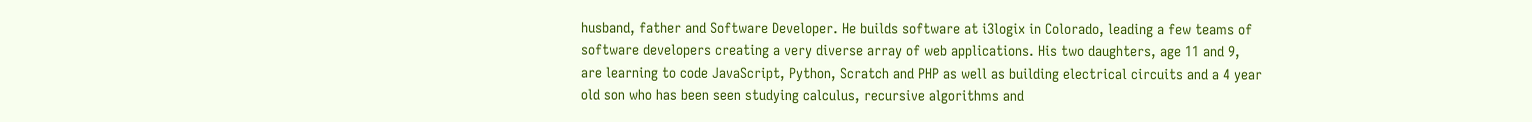husband, father and Software Developer. He builds software at i3logix in Colorado, leading a few teams of software developers creating a very diverse array of web applications. His two daughters, age 11 and 9, are learning to code JavaScript, Python, Scratch and PHP as well as building electrical circuits and a 4 year old son who has been seen studying calculus, recursive algorithms and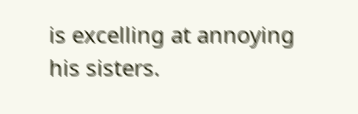is excelling at annoying his sisters.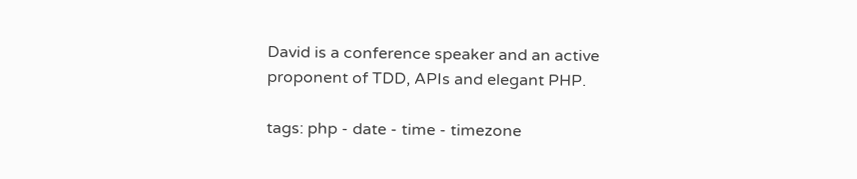David is a conference speaker and an active proponent of TDD, APIs and elegant PHP.

tags: php - date - time - timezone